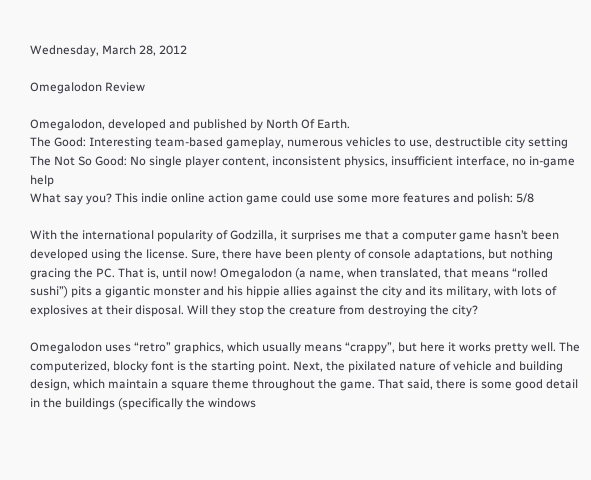Wednesday, March 28, 2012

Omegalodon Review

Omegalodon, developed and published by North Of Earth.
The Good: Interesting team-based gameplay, numerous vehicles to use, destructible city setting
The Not So Good: No single player content, inconsistent physics, insufficient interface, no in-game help
What say you? This indie online action game could use some more features and polish: 5/8

With the international popularity of Godzilla, it surprises me that a computer game hasn’t been developed using the license. Sure, there have been plenty of console adaptations, but nothing gracing the PC. That is, until now! Omegalodon (a name, when translated, that means “rolled sushi”) pits a gigantic monster and his hippie allies against the city and its military, with lots of explosives at their disposal. Will they stop the creature from destroying the city?

Omegalodon uses “retro” graphics, which usually means “crappy”, but here it works pretty well. The computerized, blocky font is the starting point. Next, the pixilated nature of vehicle and building design, which maintain a square theme throughout the game. That said, there is some good detail in the buildings (specifically the windows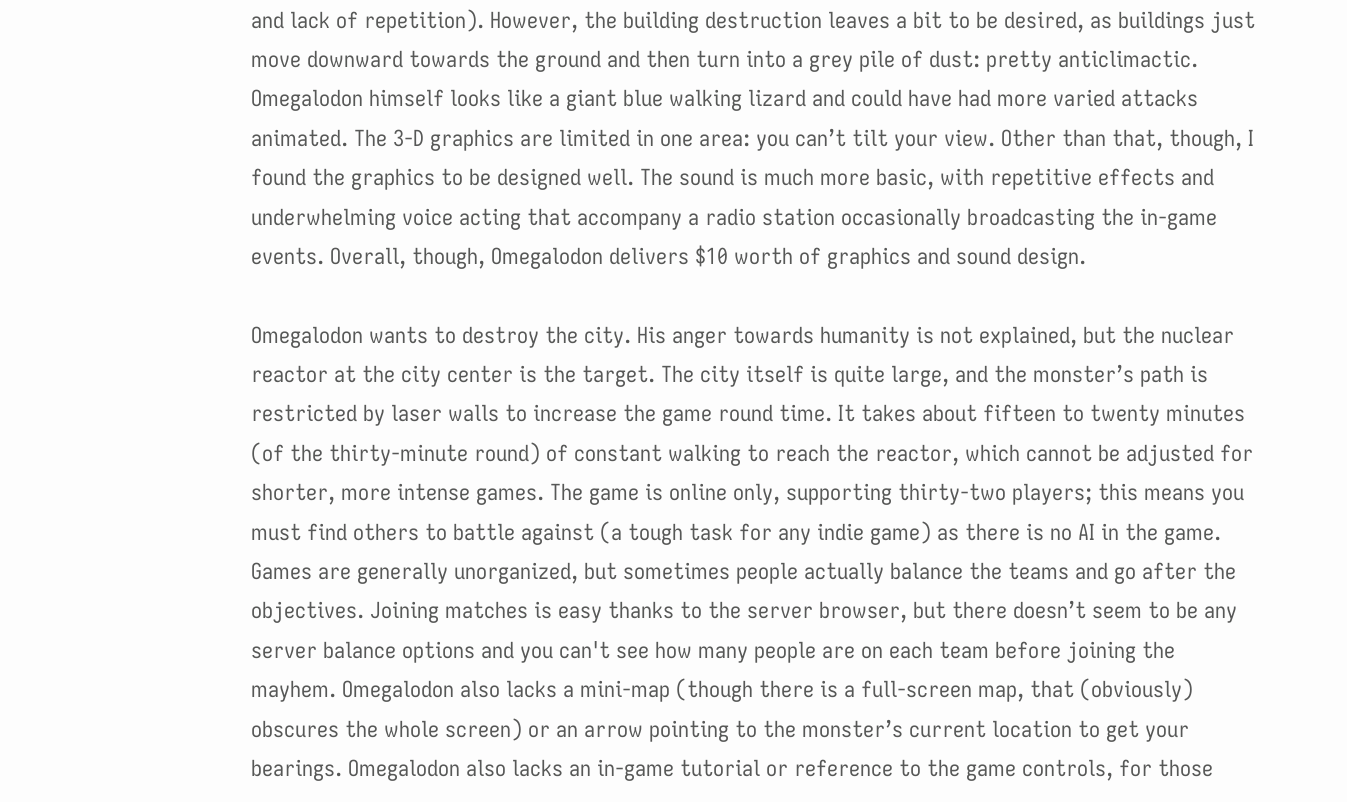and lack of repetition). However, the building destruction leaves a bit to be desired, as buildings just move downward towards the ground and then turn into a grey pile of dust: pretty anticlimactic. Omegalodon himself looks like a giant blue walking lizard and could have had more varied attacks animated. The 3-D graphics are limited in one area: you can’t tilt your view. Other than that, though, I found the graphics to be designed well. The sound is much more basic, with repetitive effects and underwhelming voice acting that accompany a radio station occasionally broadcasting the in-game events. Overall, though, Omegalodon delivers $10 worth of graphics and sound design.

Omegalodon wants to destroy the city. His anger towards humanity is not explained, but the nuclear reactor at the city center is the target. The city itself is quite large, and the monster’s path is restricted by laser walls to increase the game round time. It takes about fifteen to twenty minutes (of the thirty-minute round) of constant walking to reach the reactor, which cannot be adjusted for shorter, more intense games. The game is online only, supporting thirty-two players; this means you must find others to battle against (a tough task for any indie game) as there is no AI in the game. Games are generally unorganized, but sometimes people actually balance the teams and go after the objectives. Joining matches is easy thanks to the server browser, but there doesn’t seem to be any server balance options and you can't see how many people are on each team before joining the mayhem. Omegalodon also lacks a mini-map (though there is a full-screen map, that (obviously) obscures the whole screen) or an arrow pointing to the monster’s current location to get your bearings. Omegalodon also lacks an in-game tutorial or reference to the game controls, for those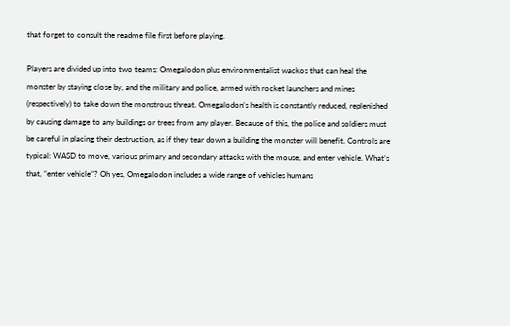that forget to consult the readme file first before playing.

Players are divided up into two teams: Omegalodon plus environmentalist wackos that can heal the monster by staying close by, and the military and police, armed with rocket launchers and mines (respectively) to take down the monstrous threat. Omegalodon’s health is constantly reduced, replenished by causing damage to any buildings or trees from any player. Because of this, the police and soldiers must be careful in placing their destruction, as if they tear down a building the monster will benefit. Controls are typical: WASD to move, various primary and secondary attacks with the mouse, and enter vehicle. What’s that, “enter vehicle”? Oh yes, Omegalodon includes a wide range of vehicles humans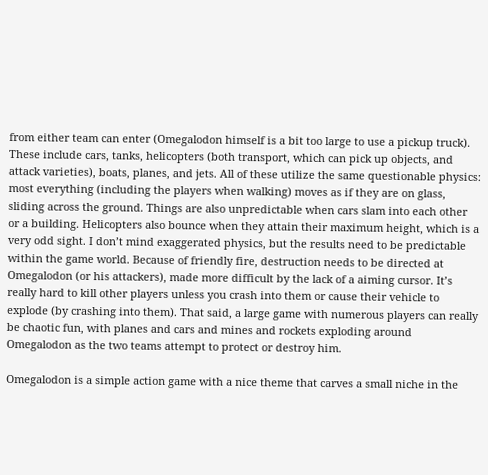from either team can enter (Omegalodon himself is a bit too large to use a pickup truck). These include cars, tanks, helicopters (both transport, which can pick up objects, and attack varieties), boats, planes, and jets. All of these utilize the same questionable physics: most everything (including the players when walking) moves as if they are on glass, sliding across the ground. Things are also unpredictable when cars slam into each other or a building. Helicopters also bounce when they attain their maximum height, which is a very odd sight. I don’t mind exaggerated physics, but the results need to be predictable within the game world. Because of friendly fire, destruction needs to be directed at Omegalodon (or his attackers), made more difficult by the lack of a aiming cursor. It’s really hard to kill other players unless you crash into them or cause their vehicle to explode (by crashing into them). That said, a large game with numerous players can really be chaotic fun, with planes and cars and mines and rockets exploding around Omegalodon as the two teams attempt to protect or destroy him.

Omegalodon is a simple action game with a nice theme that carves a small niche in the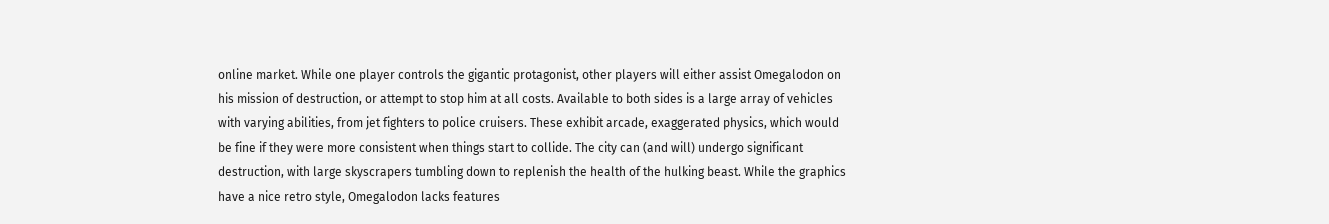online market. While one player controls the gigantic protagonist, other players will either assist Omegalodon on his mission of destruction, or attempt to stop him at all costs. Available to both sides is a large array of vehicles with varying abilities, from jet fighters to police cruisers. These exhibit arcade, exaggerated physics, which would be fine if they were more consistent when things start to collide. The city can (and will) undergo significant destruction, with large skyscrapers tumbling down to replenish the health of the hulking beast. While the graphics have a nice retro style, Omegalodon lacks features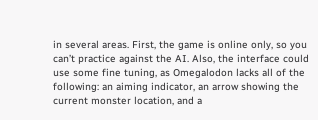in several areas. First, the game is online only, so you can’t practice against the AI. Also, the interface could use some fine tuning, as Omegalodon lacks all of the following: an aiming indicator, an arrow showing the current monster location, and a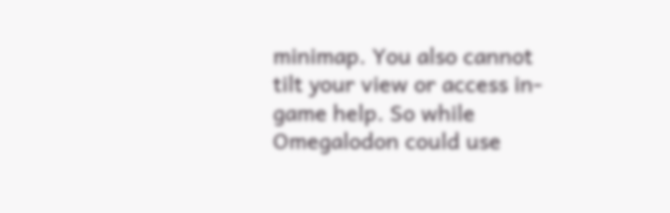minimap. You also cannot tilt your view or access in-game help. So while Omegalodon could use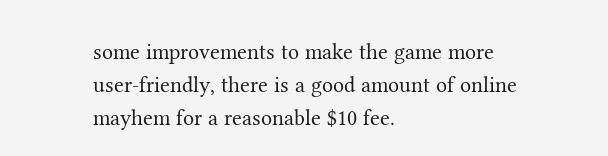some improvements to make the game more user-friendly, there is a good amount of online mayhem for a reasonable $10 fee.